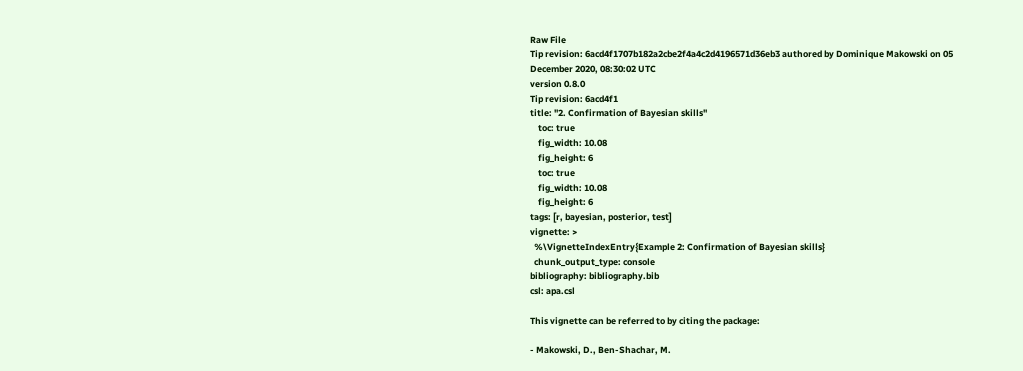Raw File
Tip revision: 6acd4f1707b182a2cbe2f4a4c2d4196571d36eb3 authored by Dominique Makowski on 05 December 2020, 08:30:02 UTC
version 0.8.0
Tip revision: 6acd4f1
title: "2. Confirmation of Bayesian skills"
    toc: true
    fig_width: 10.08
    fig_height: 6
    toc: true
    fig_width: 10.08
    fig_height: 6
tags: [r, bayesian, posterior, test]
vignette: >
  %\VignetteIndexEntry{Example 2: Confirmation of Bayesian skills}
  chunk_output_type: console
bibliography: bibliography.bib
csl: apa.csl

This vignette can be referred to by citing the package:

- Makowski, D., Ben-Shachar, M.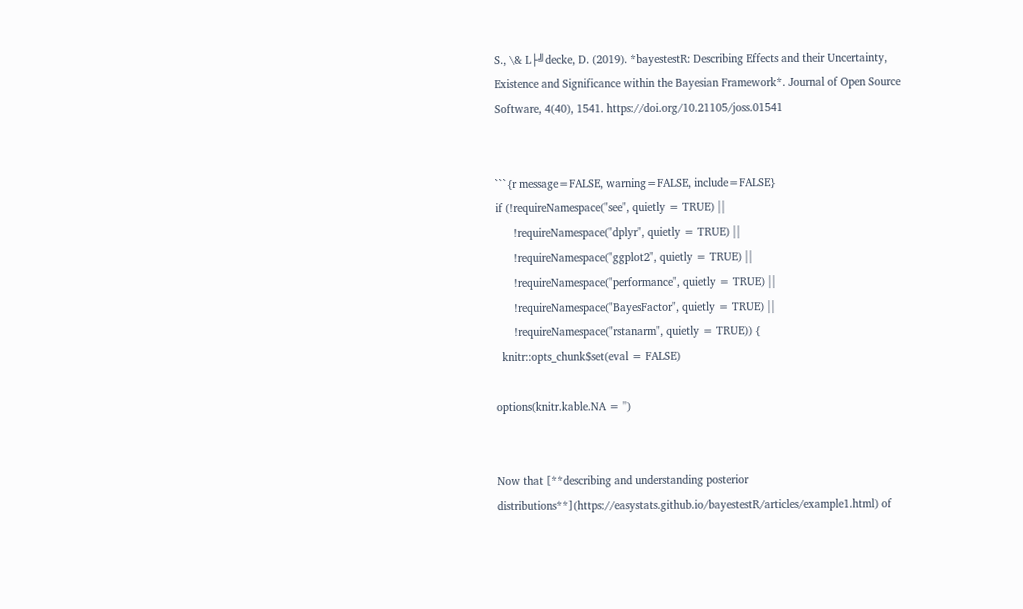S., \& L├╝decke, D. (2019). *bayestestR: Describing Effects and their Uncertainty, Existence and Significance within the Bayesian Framework*. Journal of Open Source Software, 4(40), 1541. https://doi.org/10.21105/joss.01541


```{r message=FALSE, warning=FALSE, include=FALSE}
if (!requireNamespace("see", quietly = TRUE) ||
      !requireNamespace("dplyr", quietly = TRUE) ||
      !requireNamespace("ggplot2", quietly = TRUE) ||
      !requireNamespace("performance", quietly = TRUE) ||
      !requireNamespace("BayesFactor", quietly = TRUE) ||
      !requireNamespace("rstanarm", quietly = TRUE)) {
  knitr::opts_chunk$set(eval = FALSE)

options(knitr.kable.NA = '')


Now that [**describing and understanding posterior distributions**](https://easystats.github.io/bayestestR/articles/example1.html) of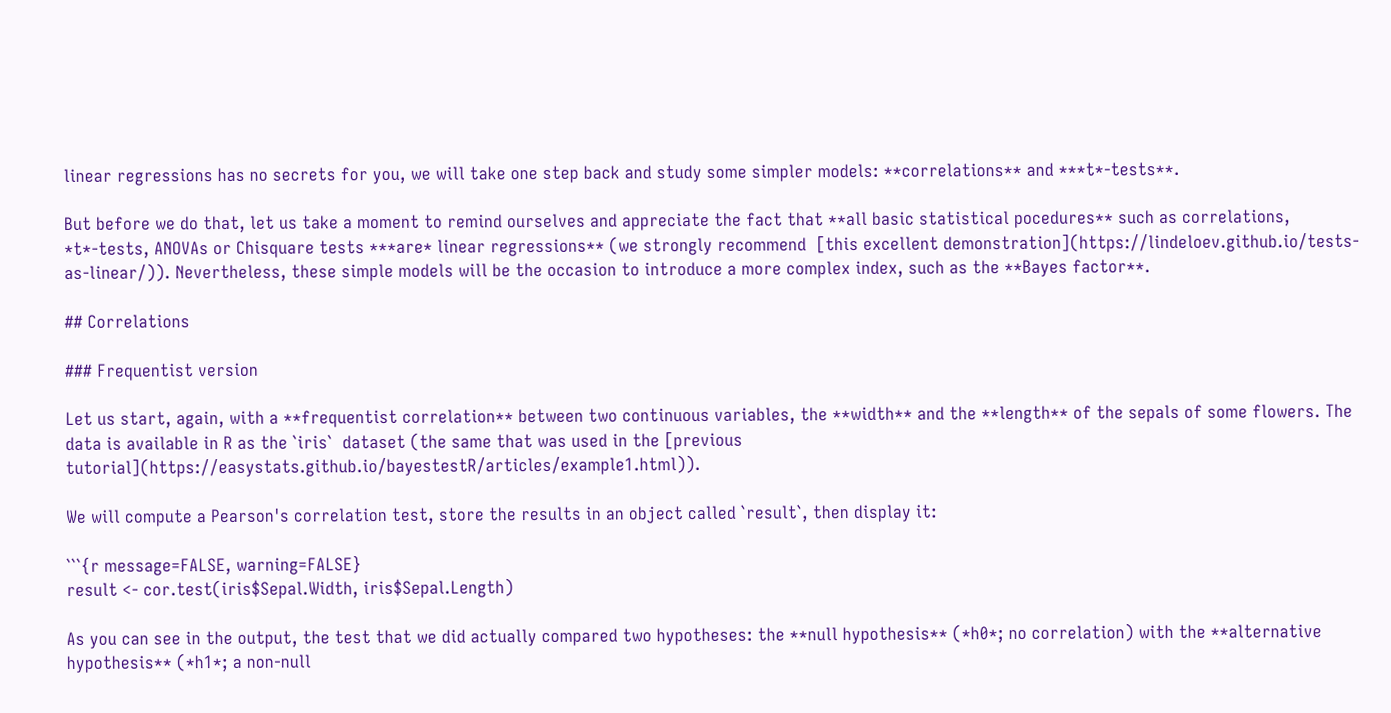linear regressions has no secrets for you, we will take one step back and study some simpler models: **correlations** and ***t*-tests**.

But before we do that, let us take a moment to remind ourselves and appreciate the fact that **all basic statistical pocedures** such as correlations, *t*-tests, ANOVAs or Chisquare tests ***are* linear regressions** (we strongly recommend  [this excellent demonstration](https://lindeloev.github.io/tests-as-linear/)). Nevertheless, these simple models will be the occasion to introduce a more complex index, such as the **Bayes factor**.

## Correlations

### Frequentist version

Let us start, again, with a **frequentist correlation** between two continuous variables, the **width** and the **length** of the sepals of some flowers. The data is available in R as the `iris`  dataset (the same that was used in the [previous tutorial](https://easystats.github.io/bayestestR/articles/example1.html)).

We will compute a Pearson's correlation test, store the results in an object called `result`, then display it:

```{r message=FALSE, warning=FALSE}
result <- cor.test(iris$Sepal.Width, iris$Sepal.Length)

As you can see in the output, the test that we did actually compared two hypotheses: the **null hypothesis** (*h0*; no correlation) with the **alternative hypothesis** (*h1*; a non-null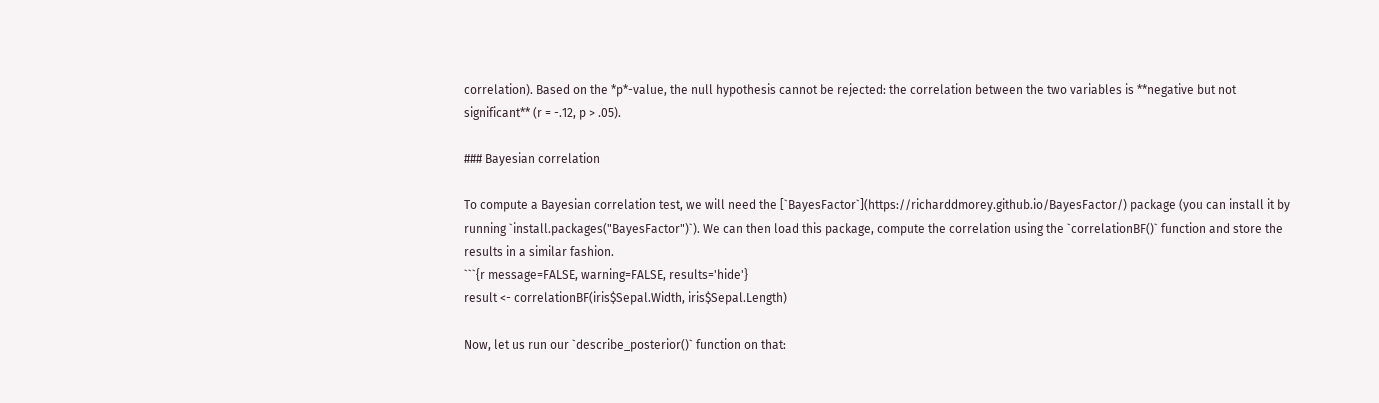correlation). Based on the *p*-value, the null hypothesis cannot be rejected: the correlation between the two variables is **negative but not significant** (r = -.12, p > .05).

### Bayesian correlation

To compute a Bayesian correlation test, we will need the [`BayesFactor`](https://richarddmorey.github.io/BayesFactor/) package (you can install it by running `install.packages("BayesFactor")`). We can then load this package, compute the correlation using the `correlationBF()` function and store the results in a similar fashion.
```{r message=FALSE, warning=FALSE, results='hide'}
result <- correlationBF(iris$Sepal.Width, iris$Sepal.Length)

Now, let us run our `describe_posterior()` function on that: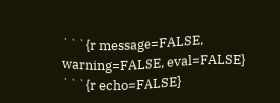```{r message=FALSE, warning=FALSE, eval=FALSE}
```{r echo=FALSE}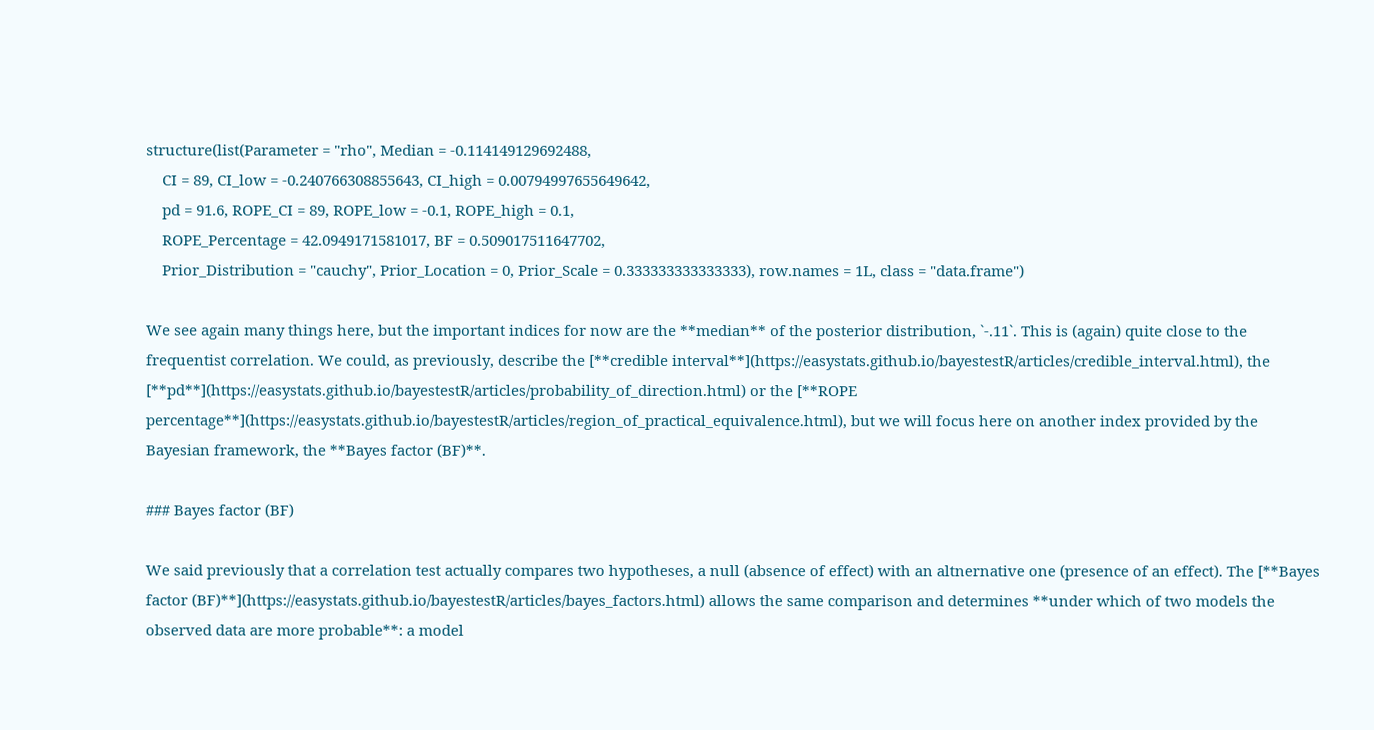structure(list(Parameter = "rho", Median = -0.114149129692488,
    CI = 89, CI_low = -0.240766308855643, CI_high = 0.00794997655649642,
    pd = 91.6, ROPE_CI = 89, ROPE_low = -0.1, ROPE_high = 0.1,
    ROPE_Percentage = 42.0949171581017, BF = 0.509017511647702,
    Prior_Distribution = "cauchy", Prior_Location = 0, Prior_Scale = 0.333333333333333), row.names = 1L, class = "data.frame")

We see again many things here, but the important indices for now are the **median** of the posterior distribution, `-.11`. This is (again) quite close to the frequentist correlation. We could, as previously, describe the [**credible interval**](https://easystats.github.io/bayestestR/articles/credible_interval.html), the [**pd**](https://easystats.github.io/bayestestR/articles/probability_of_direction.html) or the [**ROPE percentage**](https://easystats.github.io/bayestestR/articles/region_of_practical_equivalence.html), but we will focus here on another index provided by the Bayesian framework, the **Bayes factor (BF)**.

### Bayes factor (BF)

We said previously that a correlation test actually compares two hypotheses, a null (absence of effect) with an altnernative one (presence of an effect). The [**Bayes factor (BF)**](https://easystats.github.io/bayestestR/articles/bayes_factors.html) allows the same comparison and determines **under which of two models the observed data are more probable**: a model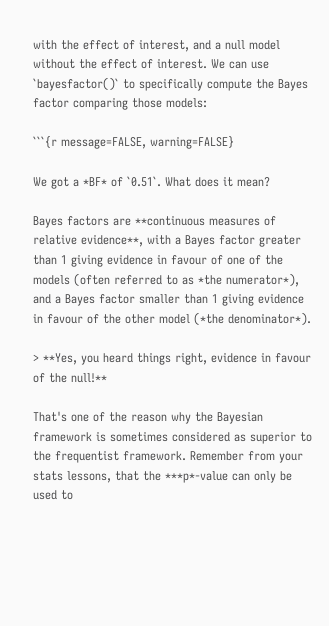with the effect of interest, and a null model without the effect of interest. We can use `bayesfactor()` to specifically compute the Bayes factor comparing those models:

```{r message=FALSE, warning=FALSE}

We got a *BF* of `0.51`. What does it mean?

Bayes factors are **continuous measures of relative evidence**, with a Bayes factor greater than 1 giving evidence in favour of one of the models (often referred to as *the numerator*), and a Bayes factor smaller than 1 giving evidence in favour of the other model (*the denominator*).

> **Yes, you heard things right, evidence in favour of the null!**

That's one of the reason why the Bayesian framework is sometimes considered as superior to the frequentist framework. Remember from your stats lessons, that the ***p*-value can only be used to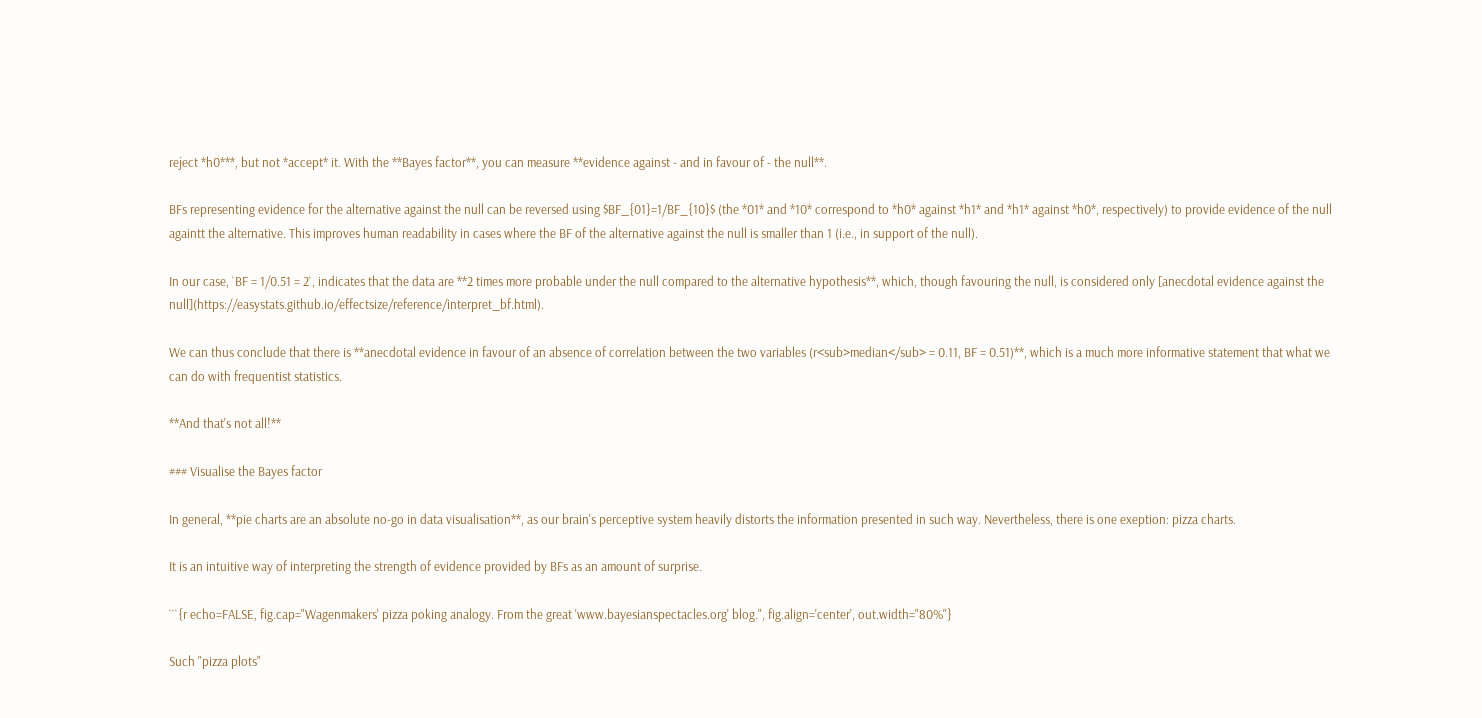reject *h0***, but not *accept* it. With the **Bayes factor**, you can measure **evidence against - and in favour of - the null**.

BFs representing evidence for the alternative against the null can be reversed using $BF_{01}=1/BF_{10}$ (the *01* and *10* correspond to *h0* against *h1* and *h1* against *h0*, respectively) to provide evidence of the null againtt the alternative. This improves human readability in cases where the BF of the alternative against the null is smaller than 1 (i.e., in support of the null).

In our case, `BF = 1/0.51 = 2`, indicates that the data are **2 times more probable under the null compared to the alternative hypothesis**, which, though favouring the null, is considered only [anecdotal evidence against the null](https://easystats.github.io/effectsize/reference/interpret_bf.html).

We can thus conclude that there is **anecdotal evidence in favour of an absence of correlation between the two variables (r<sub>median</sub> = 0.11, BF = 0.51)**, which is a much more informative statement that what we can do with frequentist statistics.

**And that's not all!**

### Visualise the Bayes factor

In general, **pie charts are an absolute no-go in data visualisation**, as our brain's perceptive system heavily distorts the information presented in such way. Nevertheless, there is one exeption: pizza charts.

It is an intuitive way of interpreting the strength of evidence provided by BFs as an amount of surprise.

```{r echo=FALSE, fig.cap="Wagenmakers' pizza poking analogy. From the great 'www.bayesianspectacles.org' blog.", fig.align='center', out.width="80%"}

Such "pizza plots"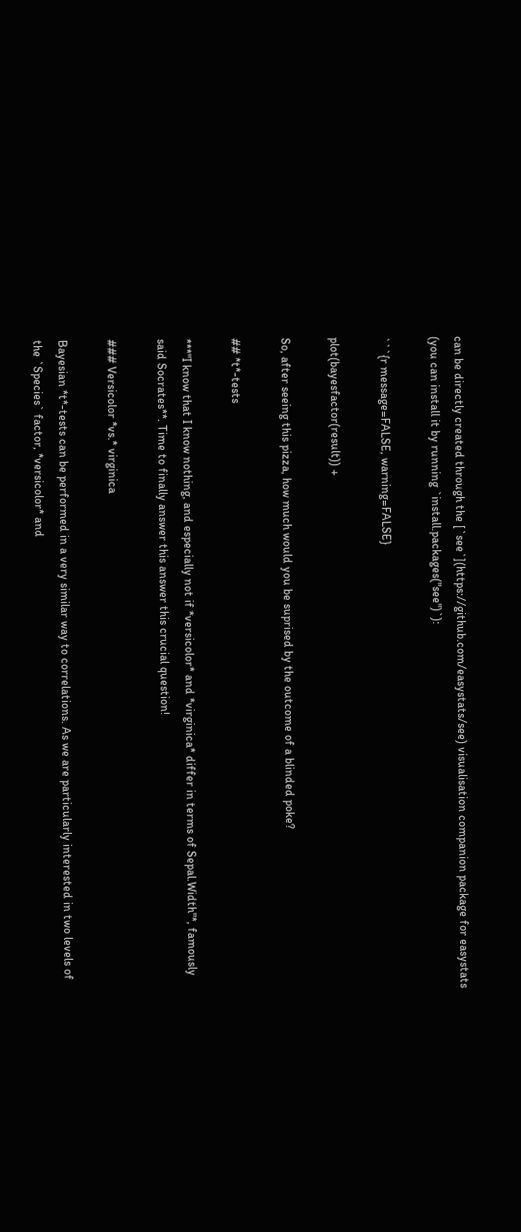can be directly created through the [`see`](https://github.com/easystats/see) visualisation companion package for easystats (you can install it by running `install.packages("see")`):

```{r message=FALSE, warning=FALSE}

plot(bayesfactor(result)) +

So, after seeing this pizza, how much would you be suprised by the outcome of a blinded poke?

## *t*-tests

***"I know that I know nothing, and especially not if *versicolor* and *virginica* differ in terms of Sepal.Width"*, famously said Socrates**. Time to finally answer this answer this crucial question!

### Versicolor *vs.* virginica

Bayesian *t*-tests can be performed in a very similar way to correlations. As we are particularly interested in two levels of the `Species` factor, *versicolor* and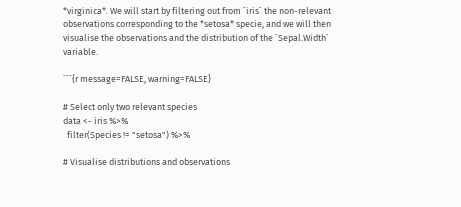*virginica*. We will start by filtering out from `iris` the non-relevant observations corresponding to the *setosa* specie, and we will then visualise the observations and the distribution of the `Sepal.Width` variable.

```{r message=FALSE, warning=FALSE}

# Select only two relevant species
data <- iris %>%
  filter(Species != "setosa") %>%

# Visualise distributions and observations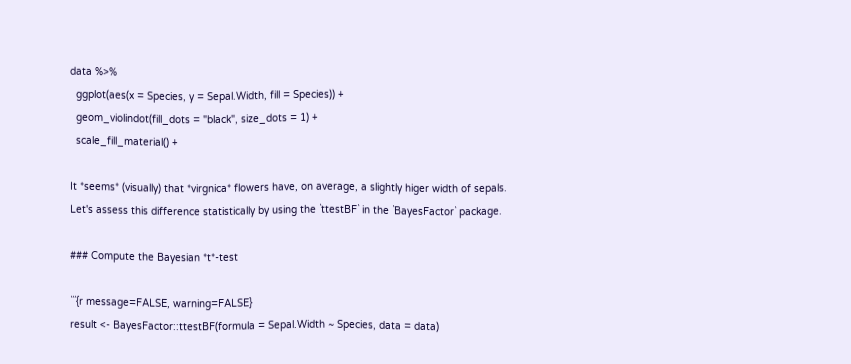data %>%
  ggplot(aes(x = Species, y = Sepal.Width, fill = Species)) +
  geom_violindot(fill_dots = "black", size_dots = 1) +
  scale_fill_material() +

It *seems* (visually) that *virgnica* flowers have, on average, a slightly higer width of sepals. Let's assess this difference statistically by using the `ttestBF` in the `BayesFactor` package.

### Compute the Bayesian *t*-test

```{r message=FALSE, warning=FALSE}
result <- BayesFactor::ttestBF(formula = Sepal.Width ~ Species, data = data)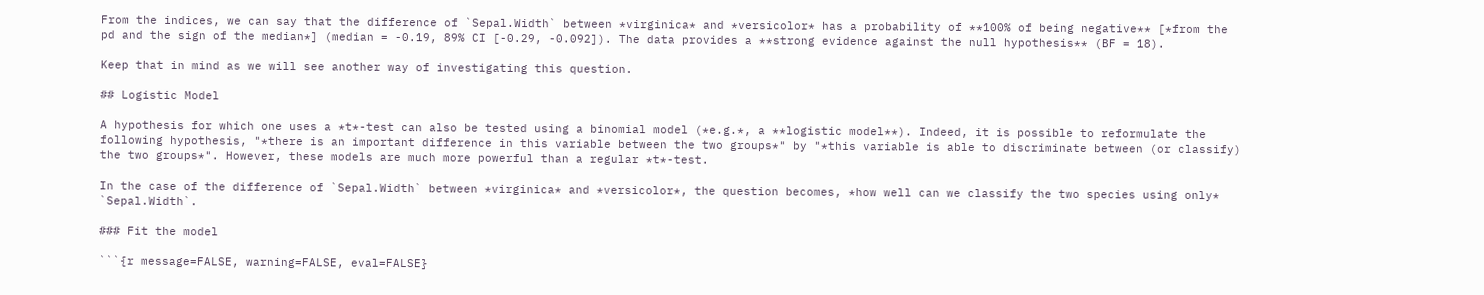From the indices, we can say that the difference of `Sepal.Width` between *virginica* and *versicolor* has a probability of **100% of being negative** [*from the pd and the sign of the median*] (median = -0.19, 89% CI [-0.29, -0.092]). The data provides a **strong evidence against the null hypothesis** (BF = 18).

Keep that in mind as we will see another way of investigating this question.

## Logistic Model

A hypothesis for which one uses a *t*-test can also be tested using a binomial model (*e.g.*, a **logistic model**). Indeed, it is possible to reformulate the following hypothesis, "*there is an important difference in this variable between the two groups*" by "*this variable is able to discriminate between (or classify) the two groups*". However, these models are much more powerful than a regular *t*-test.

In the case of the difference of `Sepal.Width` between *virginica* and *versicolor*, the question becomes, *how well can we classify the two species using only* `Sepal.Width`.

### Fit the model

```{r message=FALSE, warning=FALSE, eval=FALSE}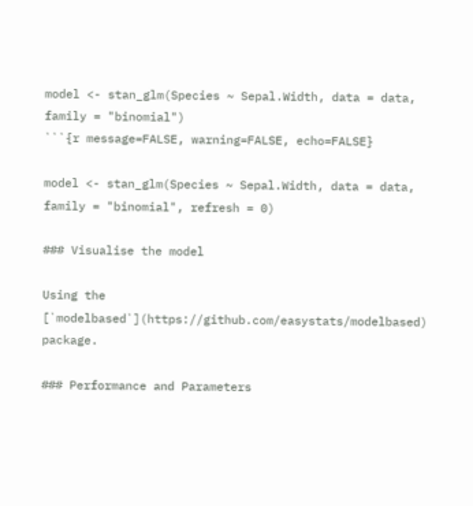model <- stan_glm(Species ~ Sepal.Width, data = data, family = "binomial")
```{r message=FALSE, warning=FALSE, echo=FALSE}

model <- stan_glm(Species ~ Sepal.Width, data = data, family = "binomial", refresh = 0)

### Visualise the model

Using the [`modelbased`](https://github.com/easystats/modelbased) package.

### Performance and Parameters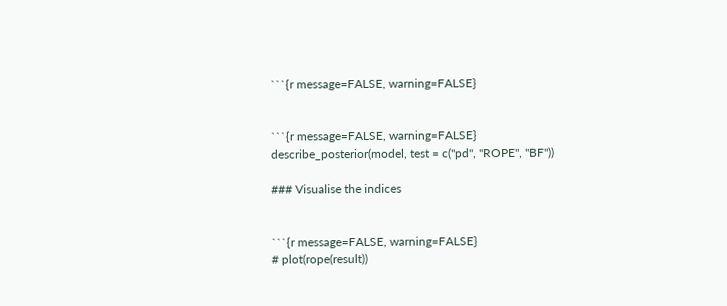```{r message=FALSE, warning=FALSE}


```{r message=FALSE, warning=FALSE}
describe_posterior(model, test = c("pd", "ROPE", "BF"))

### Visualise the indices


```{r message=FALSE, warning=FALSE}
# plot(rope(result))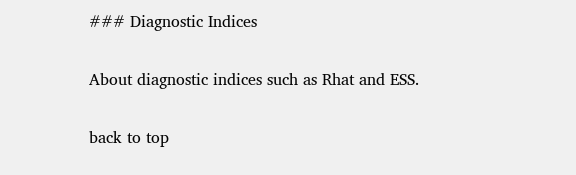### Diagnostic Indices

About diagnostic indices such as Rhat and ESS.

back to top